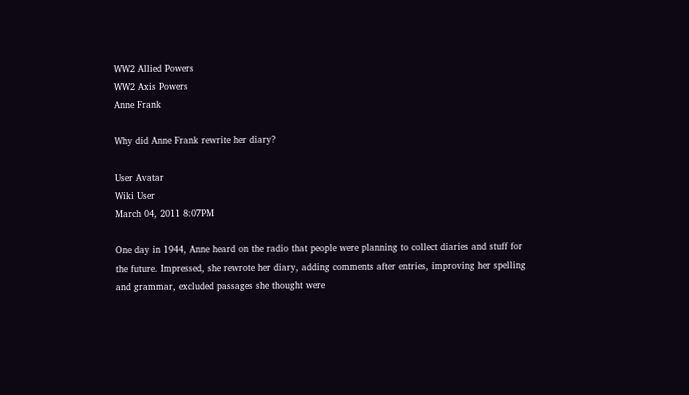WW2 Allied Powers
WW2 Axis Powers
Anne Frank

Why did Anne Frank rewrite her diary?

User Avatar
Wiki User
March 04, 2011 8:07PM

One day in 1944, Anne heard on the radio that people were planning to collect diaries and stuff for the future. Impressed, she rewrote her diary, adding comments after entries, improving her spelling and grammar, excluded passages she thought were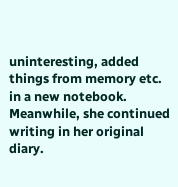uninteresting, added things from memory etc. in a new notebook. Meanwhile, she continued writing in her original diary.